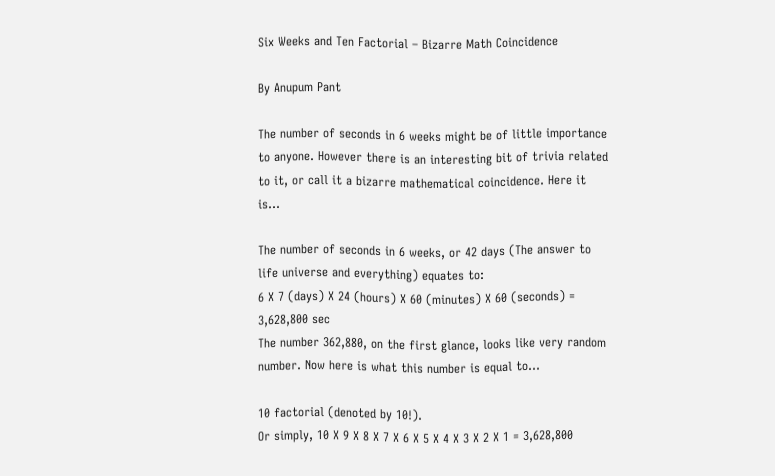Six Weeks and Ten Factorial – Bizarre Math Coincidence

By Anupum Pant

The number of seconds in 6 weeks might be of little importance to anyone. However there is an interesting bit of trivia related to it, or call it a bizarre mathematical coincidence. Here it is…

The number of seconds in 6 weeks, or 42 days (The answer to life universe and everything) equates to:
6 X 7 (days) X 24 (hours) X 60 (minutes) X 60 (seconds) = 3,628,800 sec
The number 362,880, on the first glance, looks like very random number. Now here is what this number is equal to…

10 factorial (denoted by 10!).
Or simply, 10 X 9 X 8 X 7 X 6 X 5 X 4 X 3 X 2 X 1 = 3,628,800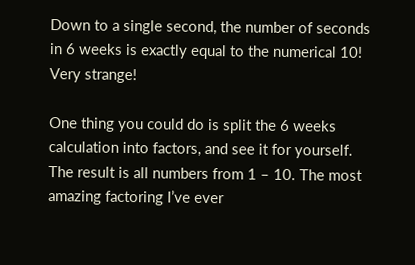Down to a single second, the number of seconds in 6 weeks is exactly equal to the numerical 10! Very strange!

One thing you could do is split the 6 weeks calculation into factors, and see it for yourself. The result is all numbers from 1 – 10. The most amazing factoring I’ve ever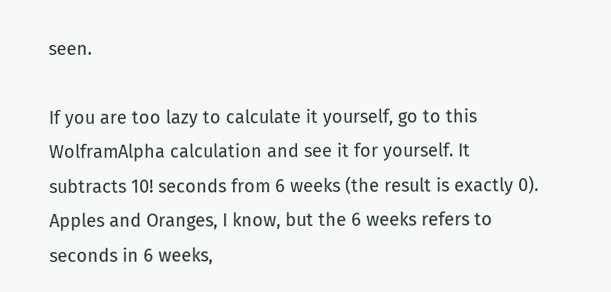seen.

If you are too lazy to calculate it yourself, go to this WolframAlpha calculation and see it for yourself. It subtracts 10! seconds from 6 weeks (the result is exactly 0). Apples and Oranges, I know, but the 6 weeks refers to seconds in 6 weeks,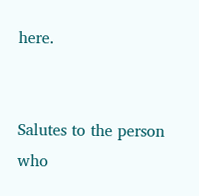here.


Salutes to the person who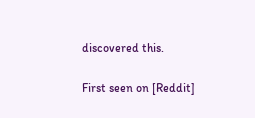discovered this.

First seen on [Reddit]